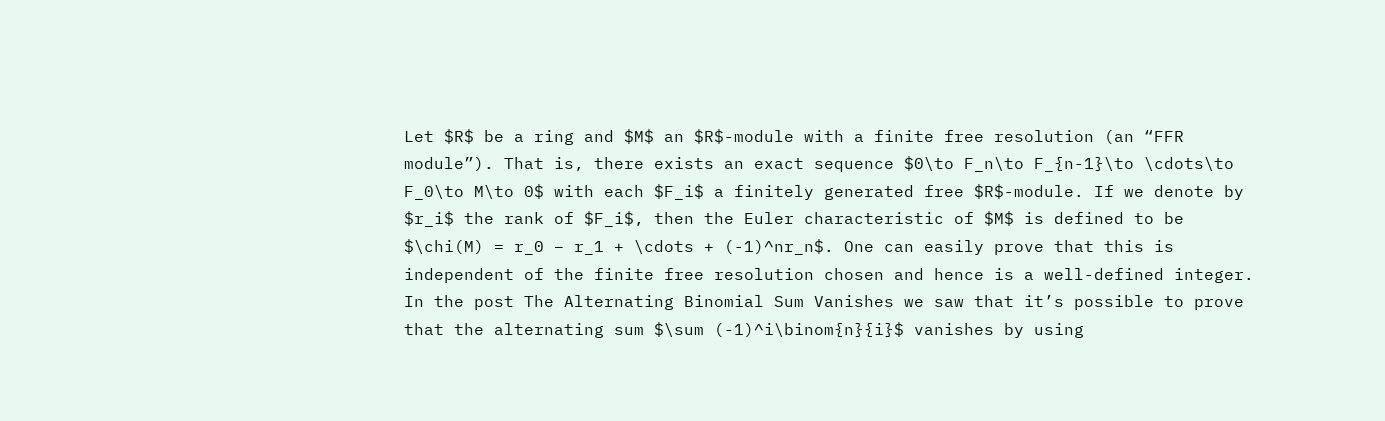Let $R$ be a ring and $M$ an $R$-module with a finite free resolution (an “FFR module”). That is, there exists an exact sequence $0\to F_n\to F_{n-1}\to \cdots\to F_0\to M\to 0$ with each $F_i$ a finitely generated free $R$-module. If we denote by $r_i$ the rank of $F_i$, then the Euler characteristic of $M$ is defined to be $\chi(M) = r_0 – r_1 + \cdots + (-1)^nr_n$. One can easily prove that this is independent of the finite free resolution chosen and hence is a well-defined integer. In the post The Alternating Binomial Sum Vanishes we saw that it’s possible to prove that the alternating sum $\sum (-1)^i\binom{n}{i}$ vanishes by using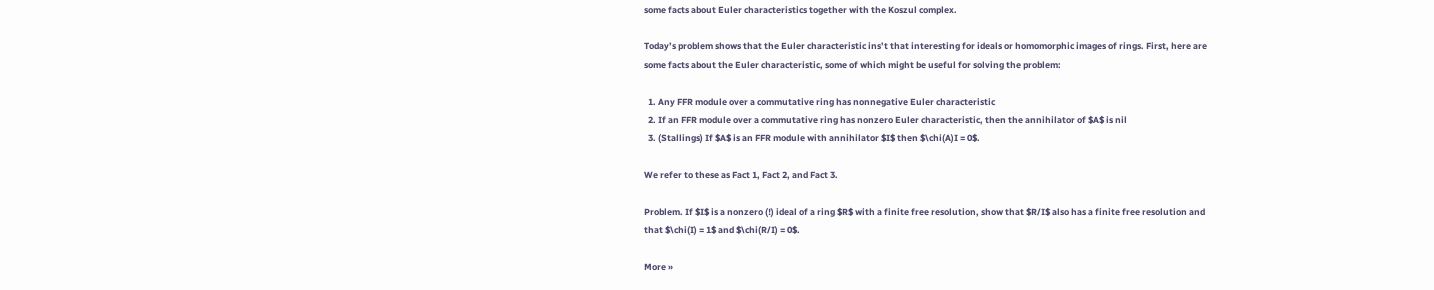some facts about Euler characteristics together with the Koszul complex.

Today’s problem shows that the Euler characteristic ins’t that interesting for ideals or homomorphic images of rings. First, here are some facts about the Euler characteristic, some of which might be useful for solving the problem:

  1. Any FFR module over a commutative ring has nonnegative Euler characteristic
  2. If an FFR module over a commutative ring has nonzero Euler characteristic, then the annihilator of $A$ is nil
  3. (Stallings) If $A$ is an FFR module with annihilator $I$ then $\chi(A)I = 0$.

We refer to these as Fact 1, Fact 2, and Fact 3.

Problem. If $I$ is a nonzero (!) ideal of a ring $R$ with a finite free resolution, show that $R/I$ also has a finite free resolution and that $\chi(I) = 1$ and $\chi(R/I) = 0$.

More »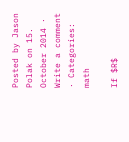Posted by Jason Polak on 15. October 2014 · Write a comment · Categories: math

If $R$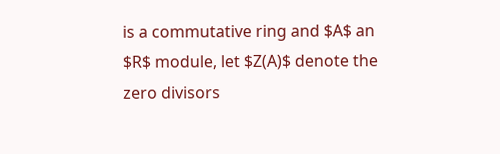is a commutative ring and $A$ an $R$ module, let $Z(A)$ denote the zero divisors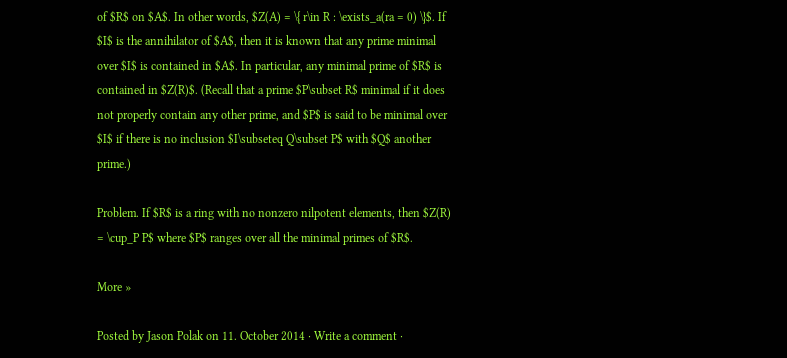of $R$ on $A$. In other words, $Z(A) = \{ r\in R : \exists_a(ra = 0) \}$. If $I$ is the annihilator of $A$, then it is known that any prime minimal over $I$ is contained in $A$. In particular, any minimal prime of $R$ is contained in $Z(R)$. (Recall that a prime $P\subset R$ minimal if it does not properly contain any other prime, and $P$ is said to be minimal over $I$ if there is no inclusion $I\subseteq Q\subset P$ with $Q$ another prime.)

Problem. If $R$ is a ring with no nonzero nilpotent elements, then $Z(R) = \cup_P P$ where $P$ ranges over all the minimal primes of $R$.

More »

Posted by Jason Polak on 11. October 2014 · Write a comment ·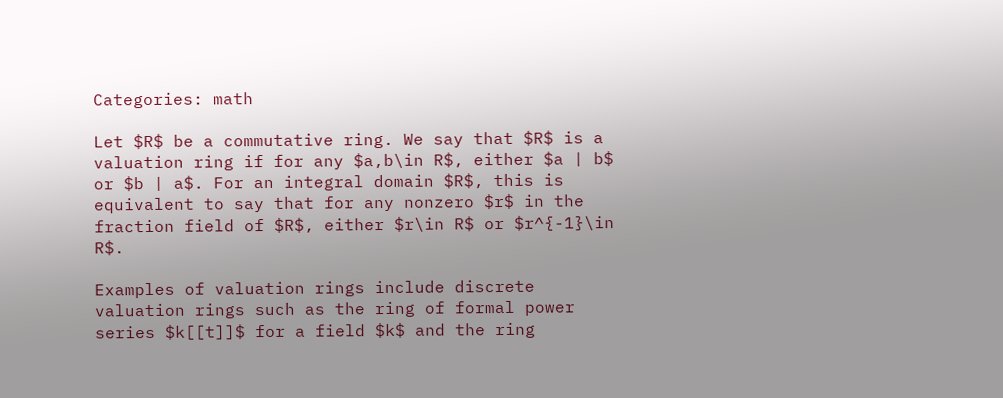Categories: math

Let $R$ be a commutative ring. We say that $R$ is a valuation ring if for any $a,b\in R$, either $a | b$ or $b | a$. For an integral domain $R$, this is equivalent to say that for any nonzero $r$ in the fraction field of $R$, either $r\in R$ or $r^{-1}\in R$.

Examples of valuation rings include discrete valuation rings such as the ring of formal power series $k[[t]]$ for a field $k$ and the ring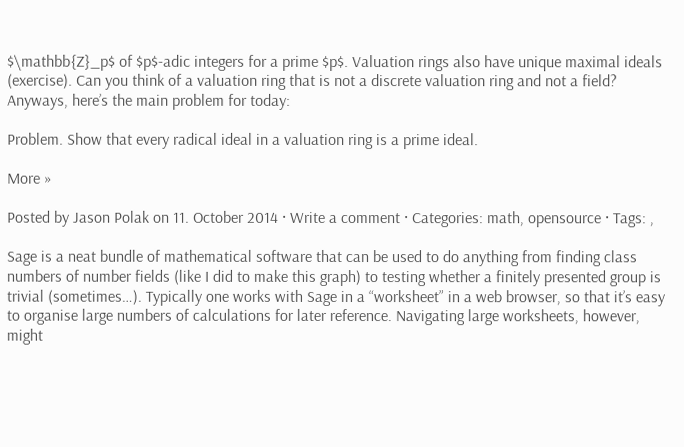$\mathbb{Z}_p$ of $p$-adic integers for a prime $p$. Valuation rings also have unique maximal ideals (exercise). Can you think of a valuation ring that is not a discrete valuation ring and not a field? Anyways, here’s the main problem for today:

Problem. Show that every radical ideal in a valuation ring is a prime ideal.

More »

Posted by Jason Polak on 11. October 2014 · Write a comment · Categories: math, opensource · Tags: ,

Sage is a neat bundle of mathematical software that can be used to do anything from finding class numbers of number fields (like I did to make this graph) to testing whether a finitely presented group is trivial (sometimes…). Typically one works with Sage in a “worksheet” in a web browser, so that it’s easy to organise large numbers of calculations for later reference. Navigating large worksheets, however, might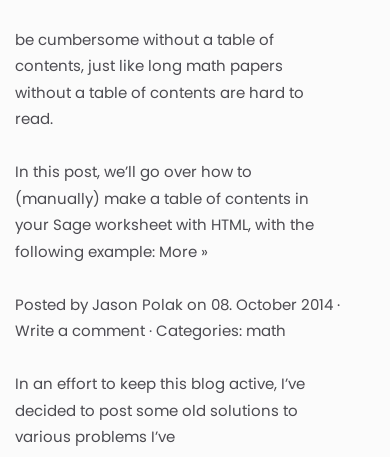be cumbersome without a table of contents, just like long math papers without a table of contents are hard to read.

In this post, we’ll go over how to (manually) make a table of contents in your Sage worksheet with HTML, with the following example: More »

Posted by Jason Polak on 08. October 2014 · Write a comment · Categories: math

In an effort to keep this blog active, I’ve decided to post some old solutions to various problems I’ve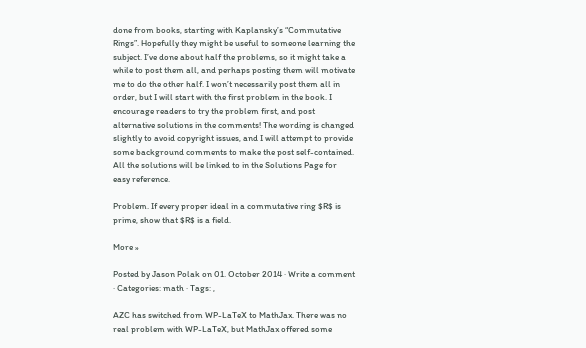done from books, starting with Kaplansky’s “Commutative Rings”. Hopefully they might be useful to someone learning the subject. I’ve done about half the problems, so it might take a while to post them all, and perhaps posting them will motivate me to do the other half. I won’t necessarily post them all in order, but I will start with the first problem in the book. I encourage readers to try the problem first, and post alternative solutions in the comments! The wording is changed slightly to avoid copyright issues, and I will attempt to provide some background comments to make the post self-contained. All the solutions will be linked to in the Solutions Page for easy reference.

Problem. If every proper ideal in a commutative ring $R$ is prime, show that $R$ is a field.

More »

Posted by Jason Polak on 01. October 2014 · Write a comment · Categories: math · Tags: ,

AZC has switched from WP-LaTeX to MathJax. There was no real problem with WP-LaTeX, but MathJax offered some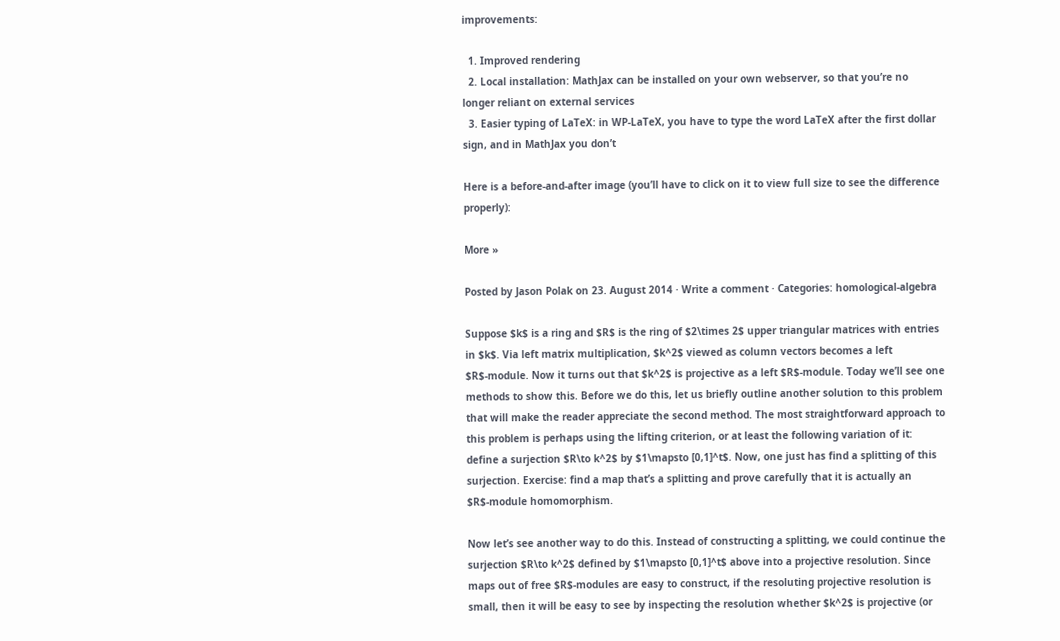improvements:

  1. Improved rendering
  2. Local installation: MathJax can be installed on your own webserver, so that you’re no longer reliant on external services
  3. Easier typing of LaTeX: in WP-LaTeX, you have to type the word LaTeX after the first dollar sign, and in MathJax you don’t

Here is a before-and-after image (you’ll have to click on it to view full size to see the difference properly):

More »

Posted by Jason Polak on 23. August 2014 · Write a comment · Categories: homological-algebra

Suppose $k$ is a ring and $R$ is the ring of $2\times 2$ upper triangular matrices with entries in $k$. Via left matrix multiplication, $k^2$ viewed as column vectors becomes a left $R$-module. Now it turns out that $k^2$ is projective as a left $R$-module. Today we’ll see one methods to show this. Before we do this, let us briefly outline another solution to this problem that will make the reader appreciate the second method. The most straightforward approach to this problem is perhaps using the lifting criterion, or at least the following variation of it: define a surjection $R\to k^2$ by $1\mapsto [0,1]^t$. Now, one just has find a splitting of this surjection. Exercise: find a map that’s a splitting and prove carefully that it is actually an $R$-module homomorphism.

Now let’s see another way to do this. Instead of constructing a splitting, we could continue the surjection $R\to k^2$ defined by $1\mapsto [0,1]^t$ above into a projective resolution. Since maps out of free $R$-modules are easy to construct, if the resoluting projective resolution is small, then it will be easy to see by inspecting the resolution whether $k^2$ is projective (or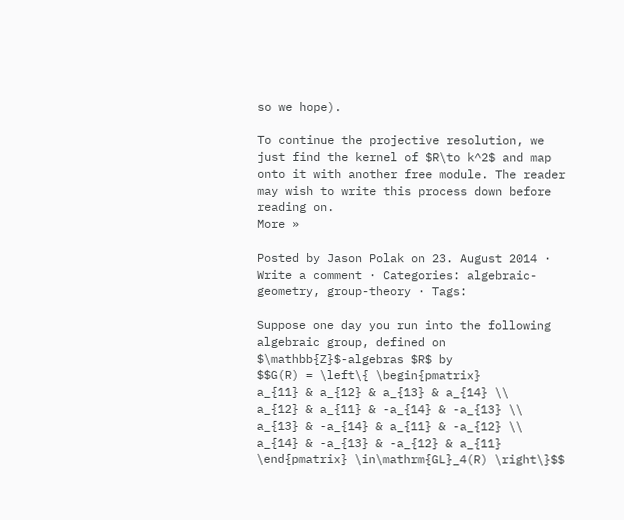so we hope).

To continue the projective resolution, we just find the kernel of $R\to k^2$ and map onto it with another free module. The reader may wish to write this process down before reading on.
More »

Posted by Jason Polak on 23. August 2014 · Write a comment · Categories: algebraic-geometry, group-theory · Tags:

Suppose one day you run into the following algebraic group, defined on $\mathbb{Z}$-algebras $R$ by
$$G(R) = \left\{ \begin{pmatrix}
a_{11} & a_{12} & a_{13} & a_{14} \\
a_{12} & a_{11} & -a_{14} & -a_{13} \\
a_{13} & -a_{14} & a_{11} & -a_{12} \\
a_{14} & -a_{13} & -a_{12} & a_{11}
\end{pmatrix} \in\mathrm{GL}_4(R) \right\}$$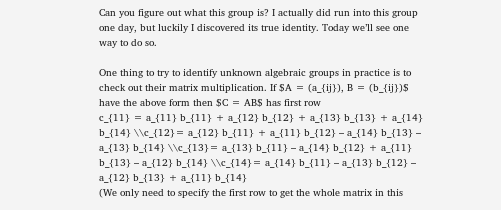Can you figure out what this group is? I actually did run into this group one day, but luckily I discovered its true identity. Today we’ll see one way to do so.

One thing to try to identify unknown algebraic groups in practice is to check out their matrix multiplication. If $A = (a_{ij}), B = (b_{ij})$ have the above form then $C = AB$ has first row
c_{11} = a_{11} b_{11} + a_{12} b_{12} + a_{13} b_{13} + a_{14} b_{14} \\c_{12}= a_{12} b_{11} + a_{11} b_{12} – a_{14} b_{13} – a_{13} b_{14} \\c_{13}= a_{13} b_{11} – a_{14} b_{12} + a_{11} b_{13} – a_{12} b_{14} \\c_{14}= a_{14} b_{11} – a_{13} b_{12} – a_{12} b_{13} + a_{11} b_{14}
(We only need to specify the first row to get the whole matrix in this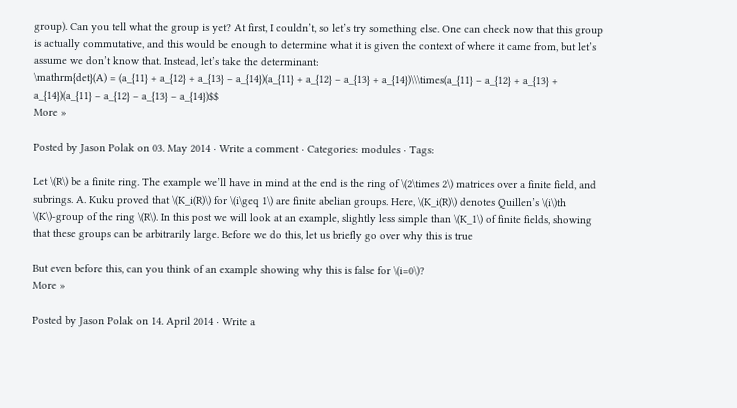group). Can you tell what the group is yet? At first, I couldn’t, so let’s try something else. One can check now that this group is actually commutative, and this would be enough to determine what it is given the context of where it came from, but let’s assume we don’t know that. Instead, let’s take the determinant:
\mathrm{det}(A) = (a_{11} + a_{12} + a_{13} – a_{14})(a_{11} + a_{12} – a_{13} + a_{14})\\\times(a_{11} – a_{12} + a_{13} + a_{14})(a_{11} – a_{12} – a_{13} – a_{14})$$
More »

Posted by Jason Polak on 03. May 2014 · Write a comment · Categories: modules · Tags:

Let \(R\) be a finite ring. The example we’ll have in mind at the end is the ring of \(2\times 2\) matrices over a finite field, and subrings. A. Kuku proved that \(K_i(R)\) for \(i\geq 1\) are finite abelian groups. Here, \(K_i(R)\) denotes Quillen’s \(i\)th \(K\)-group of the ring \(R\). In this post we will look at an example, slightly less simple than \(K_1\) of finite fields, showing that these groups can be arbitrarily large. Before we do this, let us briefly go over why this is true

But even before this, can you think of an example showing why this is false for \(i=0\)?
More »

Posted by Jason Polak on 14. April 2014 · Write a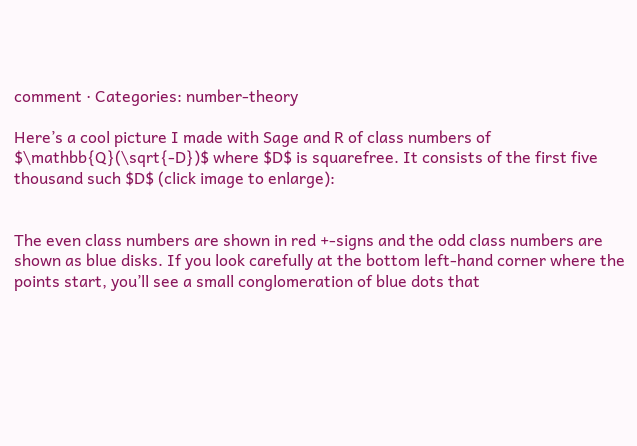comment · Categories: number-theory

Here’s a cool picture I made with Sage and R of class numbers of $\mathbb{Q}(\sqrt{-D})$ where $D$ is squarefree. It consists of the first five thousand such $D$ (click image to enlarge):


The even class numbers are shown in red +-signs and the odd class numbers are shown as blue disks. If you look carefully at the bottom left-hand corner where the points start, you’ll see a small conglomeration of blue dots that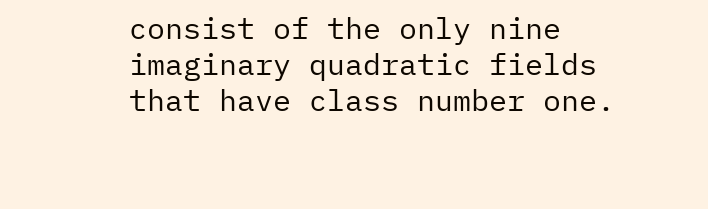consist of the only nine imaginary quadratic fields that have class number one.